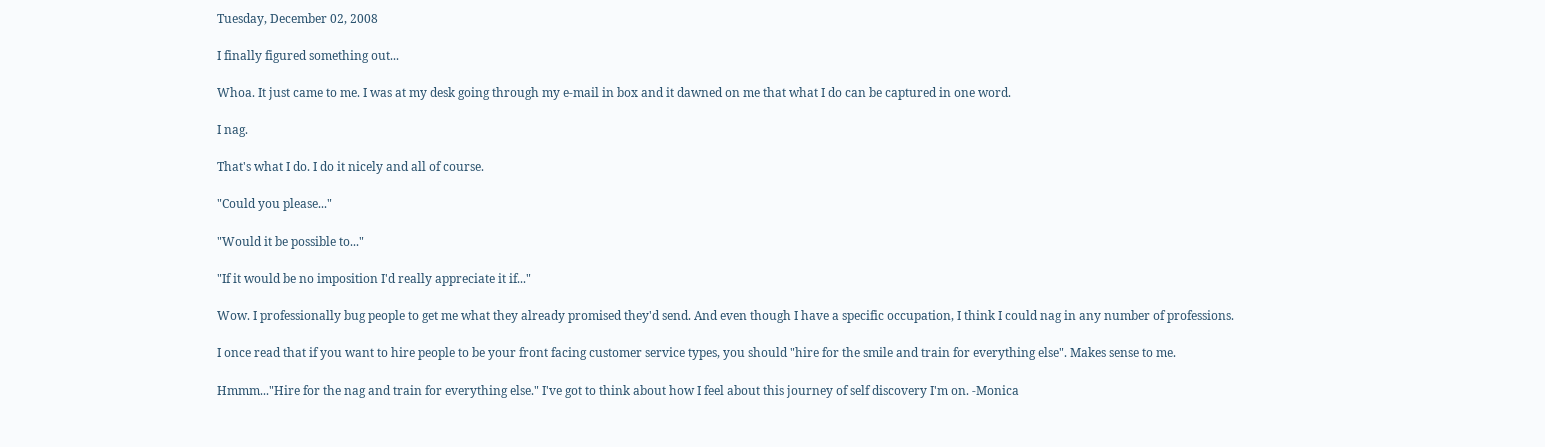Tuesday, December 02, 2008

I finally figured something out...

Whoa. It just came to me. I was at my desk going through my e-mail in box and it dawned on me that what I do can be captured in one word.

I nag.

That's what I do. I do it nicely and all of course.

"Could you please..."

"Would it be possible to..."

"If it would be no imposition I'd really appreciate it if..."

Wow. I professionally bug people to get me what they already promised they'd send. And even though I have a specific occupation, I think I could nag in any number of professions.

I once read that if you want to hire people to be your front facing customer service types, you should "hire for the smile and train for everything else". Makes sense to me.

Hmmm..."Hire for the nag and train for everything else." I've got to think about how I feel about this journey of self discovery I'm on. -Monica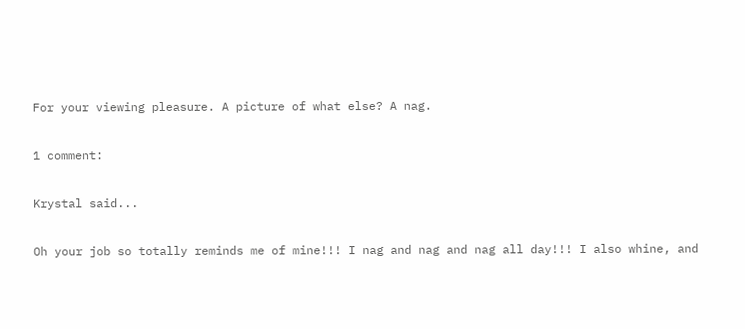For your viewing pleasure. A picture of what else? A nag.

1 comment:

Krystal said...

Oh your job so totally reminds me of mine!!! I nag and nag and nag all day!!! I also whine, and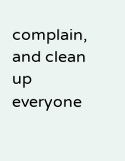complain, and clean up everyone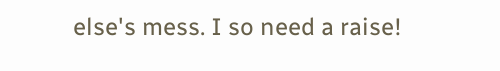else's mess. I so need a raise!